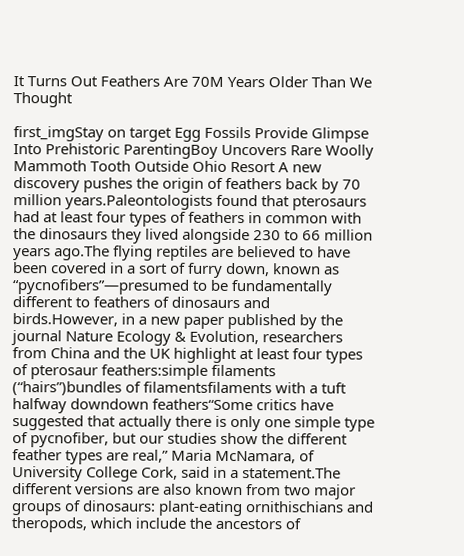It Turns Out Feathers Are 70M Years Older Than We Thought

first_imgStay on target Egg Fossils Provide Glimpse Into Prehistoric ParentingBoy Uncovers Rare Woolly Mammoth Tooth Outside Ohio Resort A new discovery pushes the origin of feathers back by 70 million years.Paleontologists found that pterosaurs had at least four types of feathers in common with the dinosaurs they lived alongside 230 to 66 million years ago.The flying reptiles are believed to have been covered in a sort of furry down, known as “pycnofibers”—presumed to be fundamentally different to feathers of dinosaurs and birds.However, in a new paper published by the journal Nature Ecology & Evolution, researchers from China and the UK highlight at least four types of pterosaur feathers:simple filaments (“hairs”)bundles of filamentsfilaments with a tuft halfway downdown feathers“Some critics have suggested that actually there is only one simple type of pycnofiber, but our studies show the different feather types are real,” Maria McNamara, of University College Cork, said in a statement.The different versions are also known from two major groups of dinosaurs: plant-eating ornithischians and theropods, which include the ancestors of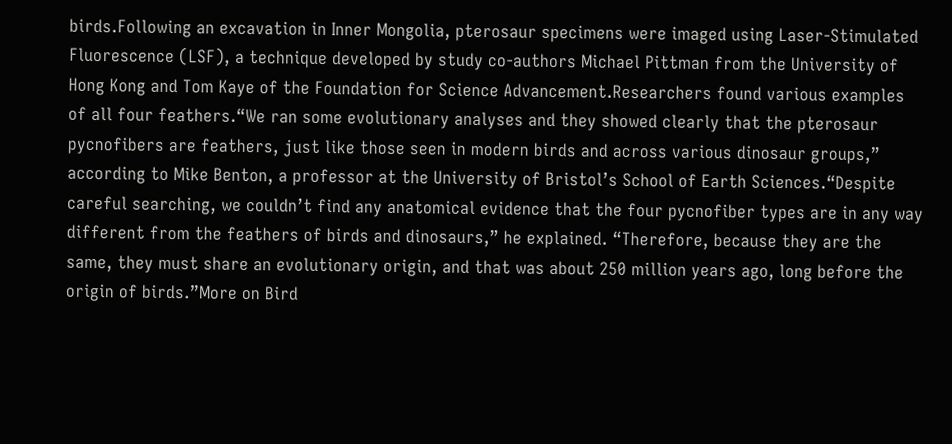birds.Following an excavation in Inner Mongolia, pterosaur specimens were imaged using Laser-Stimulated Fluorescence (LSF), a technique developed by study co-authors Michael Pittman from the University of Hong Kong and Tom Kaye of the Foundation for Science Advancement.Researchers found various examples of all four feathers.“We ran some evolutionary analyses and they showed clearly that the pterosaur pycnofibers are feathers, just like those seen in modern birds and across various dinosaur groups,” according to Mike Benton, a professor at the University of Bristol’s School of Earth Sciences.“Despite careful searching, we couldn’t find any anatomical evidence that the four pycnofiber types are in any way different from the feathers of birds and dinosaurs,” he explained. “Therefore, because they are the same, they must share an evolutionary origin, and that was about 250 million years ago, long before the origin of birds.”More on Bird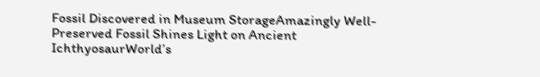Fossil Discovered in Museum StorageAmazingly Well-Preserved Fossil Shines Light on Ancient IchthyosaurWorld’s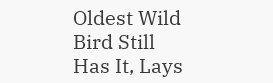Oldest Wild Bird Still Has It, Lays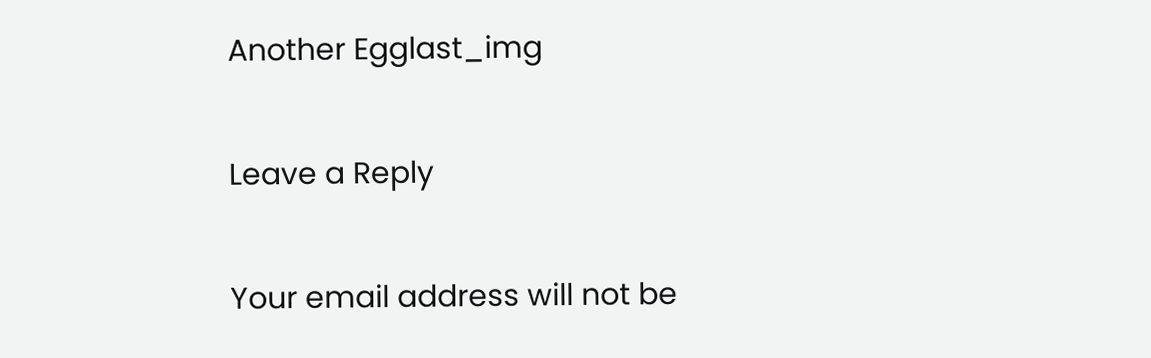Another Egglast_img

Leave a Reply

Your email address will not be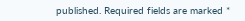published. Required fields are marked *